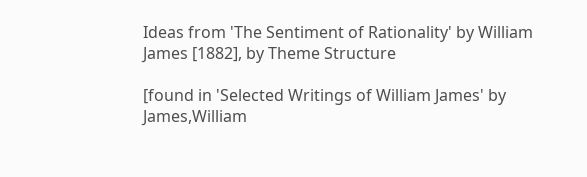Ideas from 'The Sentiment of Rationality' by William James [1882], by Theme Structure

[found in 'Selected Writings of William James' by James,William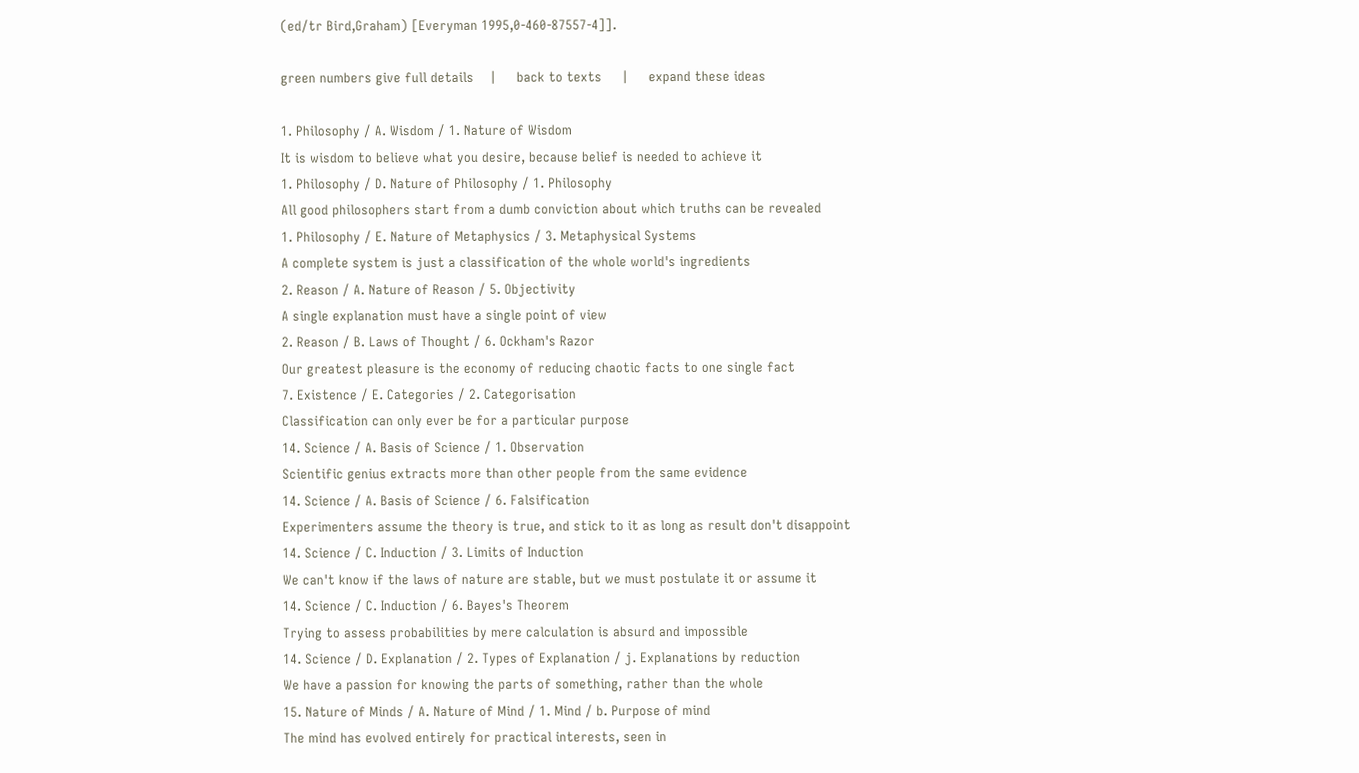(ed/tr Bird,Graham) [Everyman 1995,0-460-87557-4]].

green numbers give full details    |     back to texts     |     expand these ideas

1. Philosophy / A. Wisdom / 1. Nature of Wisdom
It is wisdom to believe what you desire, because belief is needed to achieve it
1. Philosophy / D. Nature of Philosophy / 1. Philosophy
All good philosophers start from a dumb conviction about which truths can be revealed
1. Philosophy / E. Nature of Metaphysics / 3. Metaphysical Systems
A complete system is just a classification of the whole world's ingredients
2. Reason / A. Nature of Reason / 5. Objectivity
A single explanation must have a single point of view
2. Reason / B. Laws of Thought / 6. Ockham's Razor
Our greatest pleasure is the economy of reducing chaotic facts to one single fact
7. Existence / E. Categories / 2. Categorisation
Classification can only ever be for a particular purpose
14. Science / A. Basis of Science / 1. Observation
Scientific genius extracts more than other people from the same evidence
14. Science / A. Basis of Science / 6. Falsification
Experimenters assume the theory is true, and stick to it as long as result don't disappoint
14. Science / C. Induction / 3. Limits of Induction
We can't know if the laws of nature are stable, but we must postulate it or assume it
14. Science / C. Induction / 6. Bayes's Theorem
Trying to assess probabilities by mere calculation is absurd and impossible
14. Science / D. Explanation / 2. Types of Explanation / j. Explanations by reduction
We have a passion for knowing the parts of something, rather than the whole
15. Nature of Minds / A. Nature of Mind / 1. Mind / b. Purpose of mind
The mind has evolved entirely for practical interests, seen in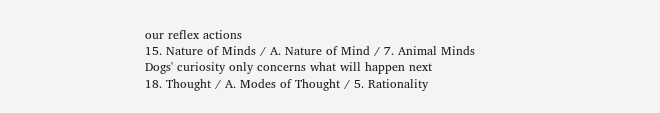our reflex actions
15. Nature of Minds / A. Nature of Mind / 7. Animal Minds
Dogs' curiosity only concerns what will happen next
18. Thought / A. Modes of Thought / 5. Rationality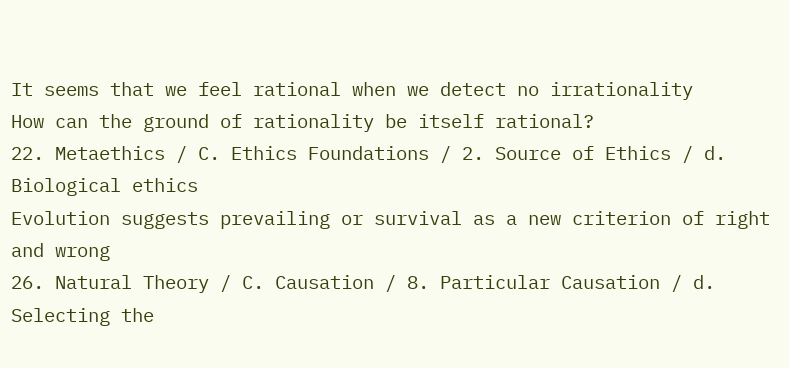It seems that we feel rational when we detect no irrationality
How can the ground of rationality be itself rational?
22. Metaethics / C. Ethics Foundations / 2. Source of Ethics / d. Biological ethics
Evolution suggests prevailing or survival as a new criterion of right and wrong
26. Natural Theory / C. Causation / 8. Particular Causation / d. Selecting the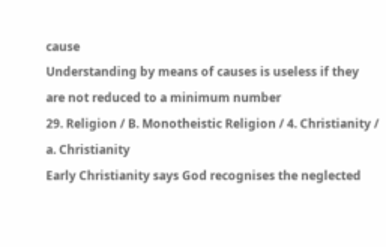cause
Understanding by means of causes is useless if they are not reduced to a minimum number
29. Religion / B. Monotheistic Religion / 4. Christianity / a. Christianity
Early Christianity says God recognises the neglected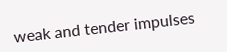weak and tender impulses